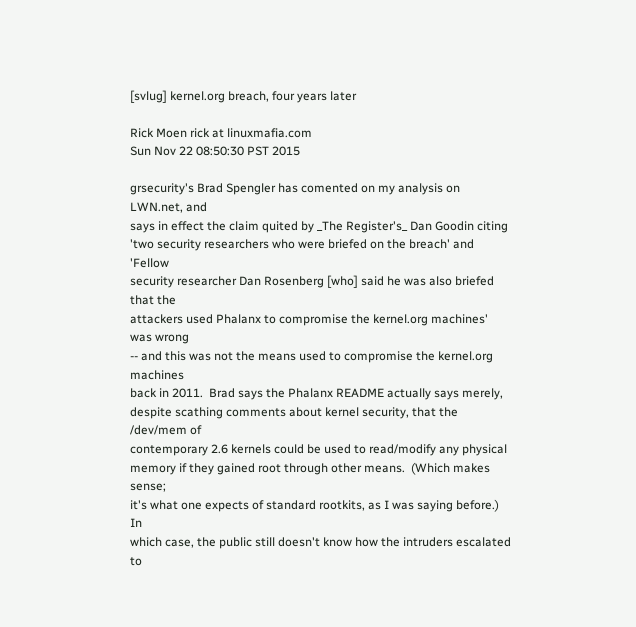[svlug] kernel.org breach, four years later

Rick Moen rick at linuxmafia.com
Sun Nov 22 08:50:30 PST 2015

grsecurity's Brad Spengler has comented on my analysis on LWN.net, and
says in effect the claim quited by _The Register's_ Dan Goodin citing
'two security researchers who were briefed on the breach' and 'Fellow
security researcher Dan Rosenberg [who] said he was also briefed that the
attackers used Phalanx to compromise the kernel.org machines' was wrong
-- and this was not the means used to compromise the kernel.org machines
back in 2011.  Brad says the Phalanx README actually says merely,
despite scathing comments about kernel security, that the /dev/mem of
contemporary 2.6 kernels could be used to read/modify any physical
memory if they gained root through other means.  (Which makes sense;
it's what one expects of standard rootkits, as I was saying before.)  In
which case, the public still doesn't know how the intruders escalated to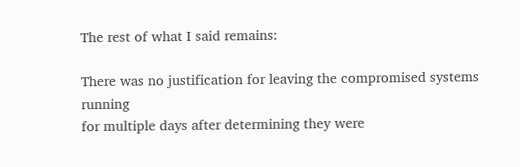The rest of what I said remains:

There was no justification for leaving the compromised systems running
for multiple days after determining they were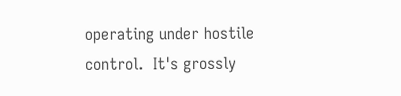operating under hostile
control.  It's grossly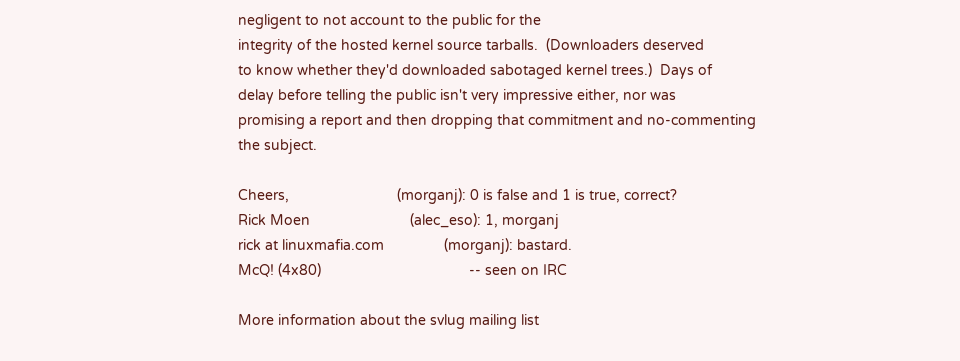negligent to not account to the public for the
integrity of the hosted kernel source tarballs.  (Downloaders deserved
to know whether they'd downloaded sabotaged kernel trees.)  Days of
delay before telling the public isn't very impressive either, nor was
promising a report and then dropping that commitment and no-commenting
the subject.

Cheers,                           (morganj): 0 is false and 1 is true, correct?
Rick Moen                         (alec_eso): 1, morganj
rick at linuxmafia.com               (morganj): bastard.
McQ! (4x80)                                     -- seen on IRC

More information about the svlug mailing list